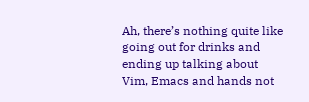Ah, there’s nothing quite like going out for drinks and ending up talking about Vim, Emacs and hands not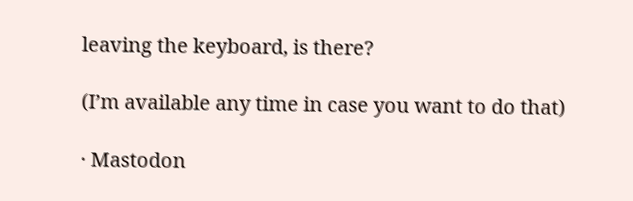leaving the keyboard, is there?

(I’m available any time in case you want to do that)

· Mastodon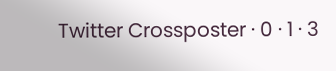Twitter Crossposter · 0 · 1 · 3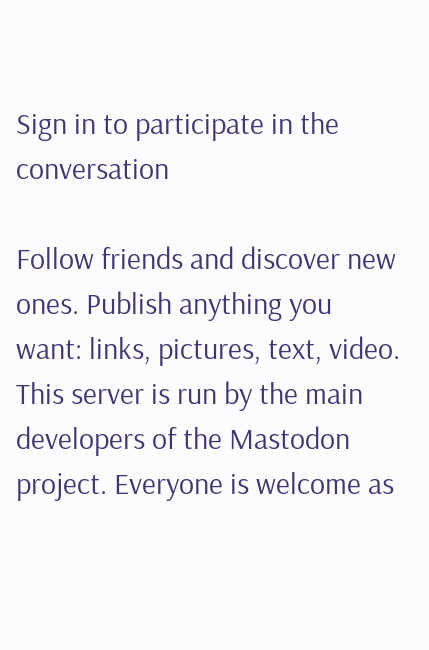Sign in to participate in the conversation

Follow friends and discover new ones. Publish anything you want: links, pictures, text, video. This server is run by the main developers of the Mastodon project. Everyone is welcome as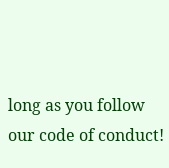long as you follow our code of conduct!